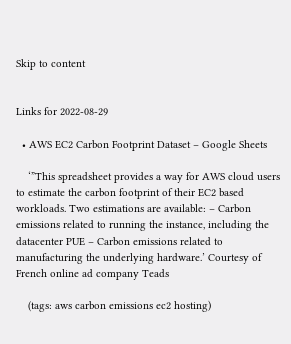Skip to content


Links for 2022-08-29

  • AWS EC2 Carbon Footprint Dataset – Google Sheets

    ‘”This spreadsheet provides a way for AWS cloud users to estimate the carbon footprint of their EC2 based workloads. Two estimations are available: – Carbon emissions related to running the instance, including the datacenter PUE – Carbon emissions related to manufacturing the underlying hardware.’ Courtesy of French online ad company Teads

    (tags: aws carbon emissions ec2 hosting)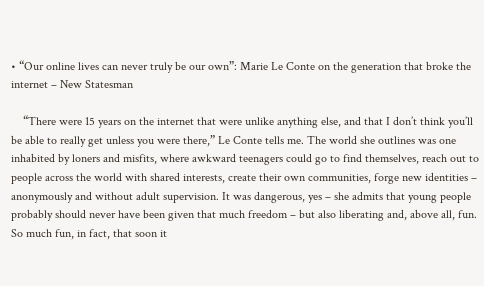• “Our online lives can never truly be our own”: Marie Le Conte on the generation that broke the internet – New Statesman

    “There were 15 years on the internet that were unlike anything else, and that I don’t think you’ll be able to really get unless you were there,” Le Conte tells me. The world she outlines was one inhabited by loners and misfits, where awkward teenagers could go to find themselves, reach out to people across the world with shared interests, create their own communities, forge new identities – anonymously and without adult supervision. It was dangerous, yes – she admits that young people probably should never have been given that much freedom – but also liberating and, above all, fun. So much fun, in fact, that soon it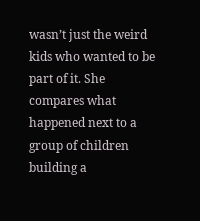wasn’t just the weird kids who wanted to be part of it. She compares what happened next to a group of children building a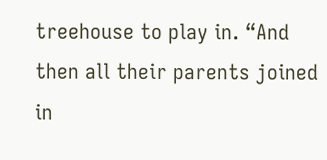treehouse to play in. “And then all their parents joined in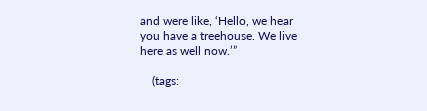and were like, ‘Hello, we hear you have a treehouse. We live here as well now.’”

    (tags: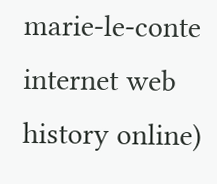marie-le-conte internet web history online)